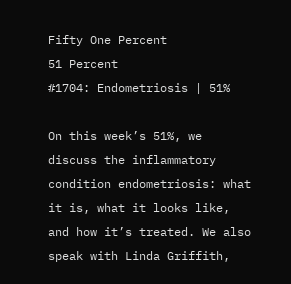Fifty One Percent
51 Percent
#1704: Endometriosis | 51%

On this week’s 51%, we discuss the inflammatory condition endometriosis: what it is, what it looks like, and how it’s treated. We also speak with Linda Griffith,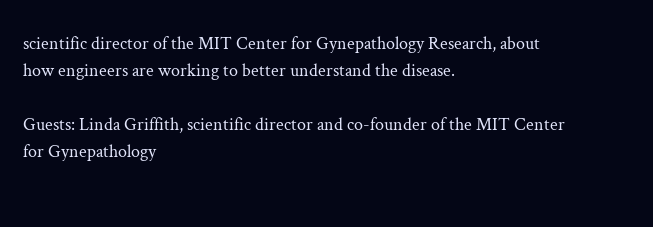scientific director of the MIT Center for Gynepathology Research, about how engineers are working to better understand the disease.

Guests: Linda Griffith, scientific director and co-founder of the MIT Center for Gynepathology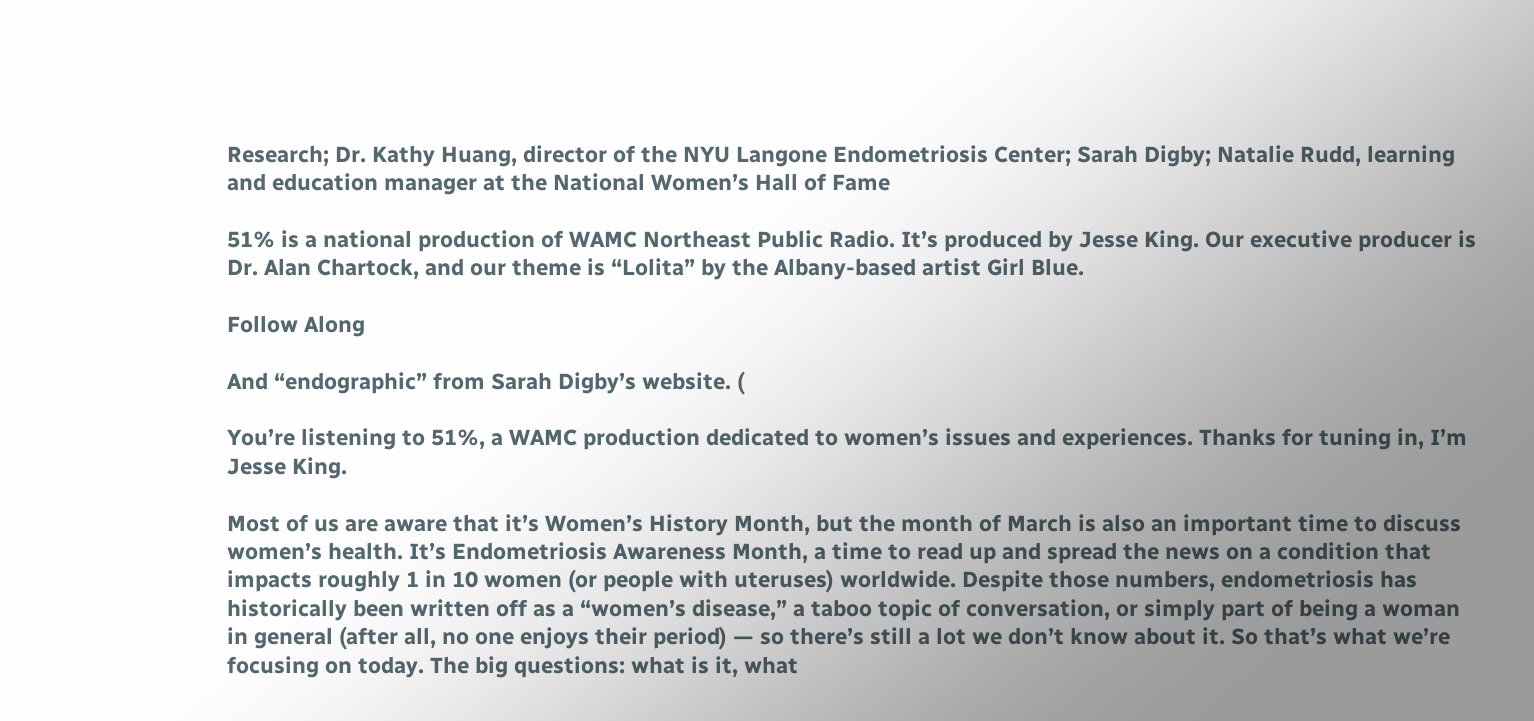Research; Dr. Kathy Huang, director of the NYU Langone Endometriosis Center; Sarah Digby; Natalie Rudd, learning and education manager at the National Women’s Hall of Fame

51% is a national production of WAMC Northeast Public Radio. It’s produced by Jesse King. Our executive producer is Dr. Alan Chartock, and our theme is “Lolita” by the Albany-based artist Girl Blue.

Follow Along

And “endographic” from Sarah Digby’s website. (

You’re listening to 51%, a WAMC production dedicated to women’s issues and experiences. Thanks for tuning in, I’m Jesse King.

Most of us are aware that it’s Women’s History Month, but the month of March is also an important time to discuss women’s health. It’s Endometriosis Awareness Month, a time to read up and spread the news on a condition that impacts roughly 1 in 10 women (or people with uteruses) worldwide. Despite those numbers, endometriosis has historically been written off as a “women’s disease,” a taboo topic of conversation, or simply part of being a woman in general (after all, no one enjoys their period) — so there’s still a lot we don’t know about it. So that’s what we’re focusing on today. The big questions: what is it, what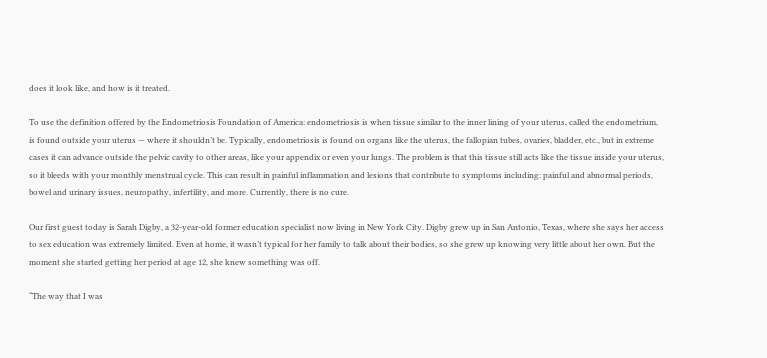does it look like, and how is it treated.

To use the definition offered by the Endometriosis Foundation of America: endometriosis is when tissue similar to the inner lining of your uterus, called the endometrium, is found outside your uterus — where it shouldn’t be. Typically, endometriosis is found on organs like the uterus, the fallopian tubes, ovaries, bladder, etc., but in extreme cases it can advance outside the pelvic cavity to other areas, like your appendix or even your lungs. The problem is that this tissue still acts like the tissue inside your uterus, so it bleeds with your monthly menstrual cycle. This can result in painful inflammation and lesions that contribute to symptoms including: painful and abnormal periods, bowel and urinary issues, neuropathy, infertility, and more. Currently, there is no cure.

Our first guest today is Sarah Digby, a 32-year-old former education specialist now living in New York City. Digby grew up in San Antonio, Texas, where she says her access to sex education was extremely limited. Even at home, it wasn’t typical for her family to talk about their bodies, so she grew up knowing very little about her own. But the moment she started getting her period at age 12, she knew something was off.

“The way that I was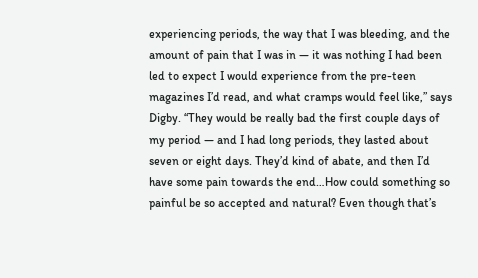experiencing periods, the way that I was bleeding, and the amount of pain that I was in — it was nothing I had been led to expect I would experience from the pre-teen magazines I’d read, and what cramps would feel like,” says Digby. “They would be really bad the first couple days of my period — and I had long periods, they lasted about seven or eight days. They’d kind of abate, and then I’d have some pain towards the end…How could something so painful be so accepted and natural? Even though that’s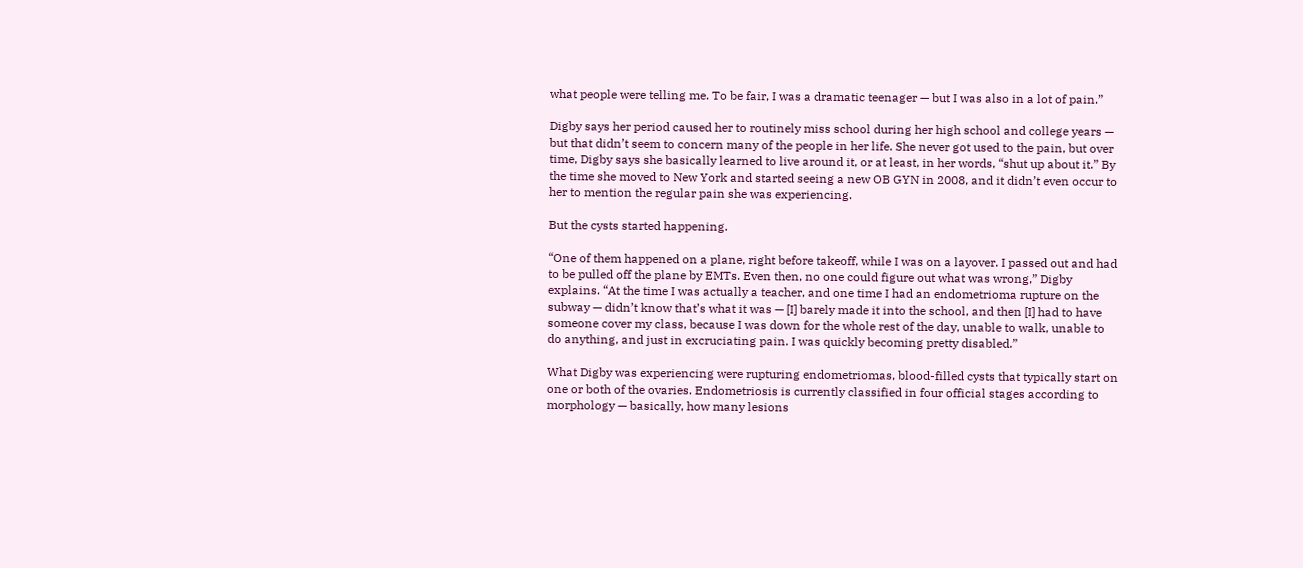what people were telling me. To be fair, I was a dramatic teenager — but I was also in a lot of pain.”

Digby says her period caused her to routinely miss school during her high school and college years — but that didn’t seem to concern many of the people in her life. She never got used to the pain, but over time, Digby says she basically learned to live around it, or at least, in her words, “shut up about it.” By the time she moved to New York and started seeing a new OB GYN in 2008, and it didn’t even occur to her to mention the regular pain she was experiencing.

But the cysts started happening.

“One of them happened on a plane, right before takeoff, while I was on a layover. I passed out and had to be pulled off the plane by EMTs. Even then, no one could figure out what was wrong,” Digby explains. “At the time I was actually a teacher, and one time I had an endometrioma rupture on the subway — didn’t know that’s what it was — [I] barely made it into the school, and then [I] had to have someone cover my class, because I was down for the whole rest of the day, unable to walk, unable to do anything, and just in excruciating pain. I was quickly becoming pretty disabled.”

What Digby was experiencing were rupturing endometriomas, blood-filled cysts that typically start on one or both of the ovaries. Endometriosis is currently classified in four official stages according to morphology — basically, how many lesions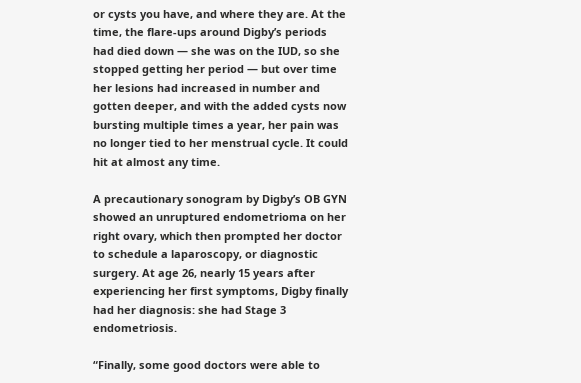or cysts you have, and where they are. At the time, the flare-ups around Digby’s periods had died down — she was on the IUD, so she stopped getting her period — but over time her lesions had increased in number and gotten deeper, and with the added cysts now bursting multiple times a year, her pain was no longer tied to her menstrual cycle. It could hit at almost any time.

A precautionary sonogram by Digby’s OB GYN showed an unruptured endometrioma on her right ovary, which then prompted her doctor to schedule a laparoscopy, or diagnostic surgery. At age 26, nearly 15 years after experiencing her first symptoms, Digby finally had her diagnosis: she had Stage 3 endometriosis.

“Finally, some good doctors were able to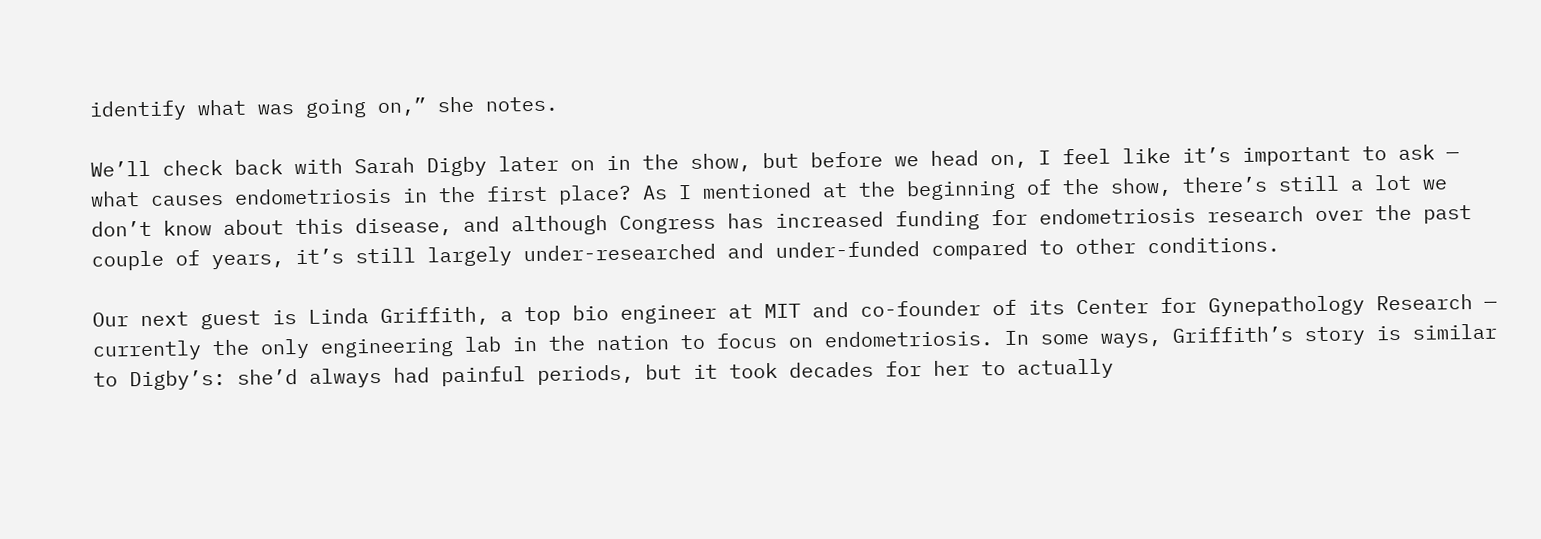identify what was going on,” she notes.

We’ll check back with Sarah Digby later on in the show, but before we head on, I feel like it’s important to ask — what causes endometriosis in the first place? As I mentioned at the beginning of the show, there’s still a lot we don’t know about this disease, and although Congress has increased funding for endometriosis research over the past couple of years, it’s still largely under-researched and under-funded compared to other conditions.

Our next guest is Linda Griffith, a top bio engineer at MIT and co-founder of its Center for Gynepathology Research — currently the only engineering lab in the nation to focus on endometriosis. In some ways, Griffith’s story is similar to Digby’s: she’d always had painful periods, but it took decades for her to actually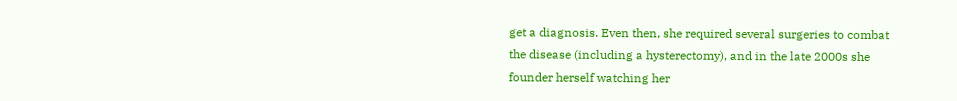get a diagnosis. Even then, she required several surgeries to combat the disease (including a hysterectomy), and in the late 2000s she founder herself watching her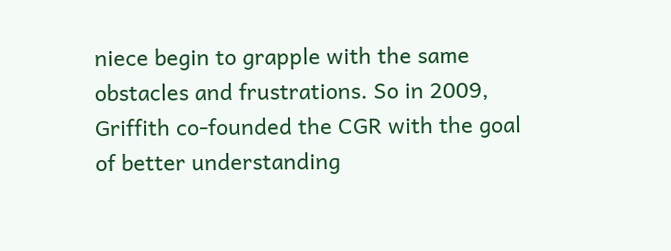niece begin to grapple with the same obstacles and frustrations. So in 2009, Griffith co-founded the CGR with the goal of better understanding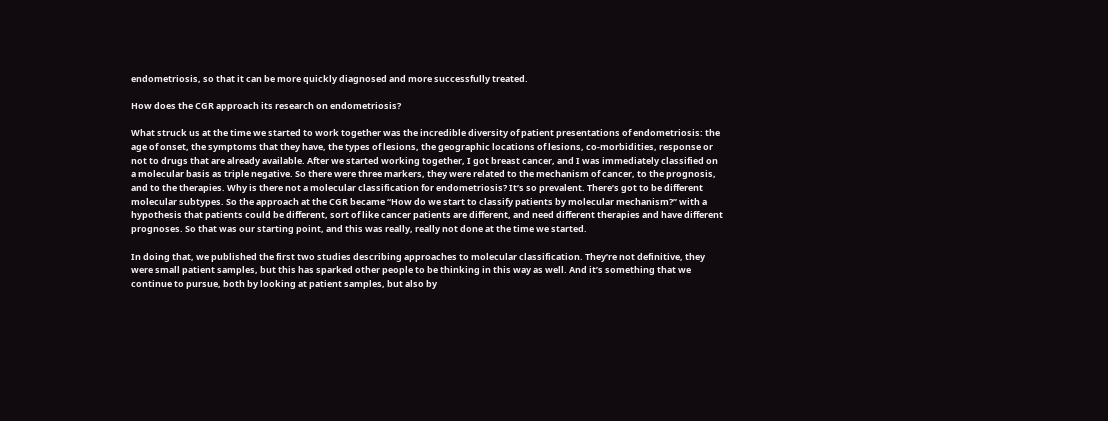endometriosis, so that it can be more quickly diagnosed and more successfully treated.

How does the CGR approach its research on endometriosis?

What struck us at the time we started to work together was the incredible diversity of patient presentations of endometriosis: the age of onset, the symptoms that they have, the types of lesions, the geographic locations of lesions, co-morbidities, response or not to drugs that are already available. After we started working together, I got breast cancer, and I was immediately classified on a molecular basis as triple negative. So there were three markers, they were related to the mechanism of cancer, to the prognosis, and to the therapies. Why is there not a molecular classification for endometriosis? It’s so prevalent. There’s got to be different molecular subtypes. So the approach at the CGR became “How do we start to classify patients by molecular mechanism?” with a hypothesis that patients could be different, sort of like cancer patients are different, and need different therapies and have different prognoses. So that was our starting point, and this was really, really not done at the time we started.

In doing that, we published the first two studies describing approaches to molecular classification. They’re not definitive, they were small patient samples, but this has sparked other people to be thinking in this way as well. And it’s something that we continue to pursue, both by looking at patient samples, but also by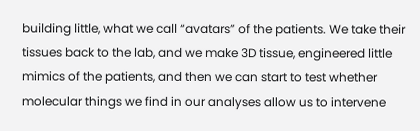building little, what we call “avatars” of the patients. We take their tissues back to the lab, and we make 3D tissue, engineered little mimics of the patients, and then we can start to test whether molecular things we find in our analyses allow us to intervene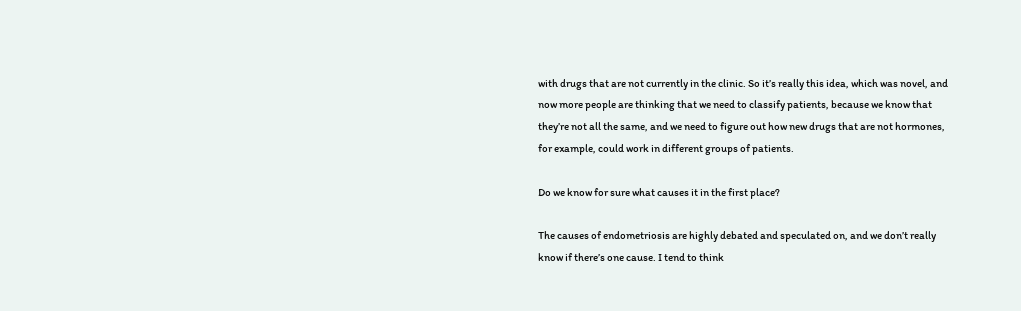with drugs that are not currently in the clinic. So it’s really this idea, which was novel, and now more people are thinking that we need to classify patients, because we know that they’re not all the same, and we need to figure out how new drugs that are not hormones, for example, could work in different groups of patients.

Do we know for sure what causes it in the first place?

The causes of endometriosis are highly debated and speculated on, and we don’t really know if there’s one cause. I tend to think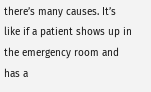there’s many causes. It’s like if a patient shows up in the emergency room and has a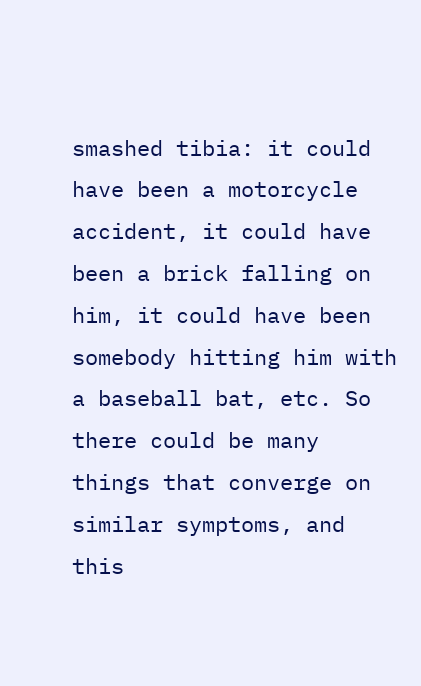smashed tibia: it could have been a motorcycle accident, it could have been a brick falling on him, it could have been somebody hitting him with a baseball bat, etc. So there could be many things that converge on similar symptoms, and this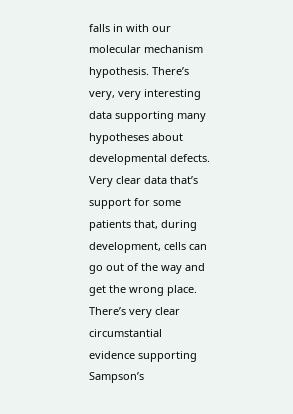falls in with our molecular mechanism hypothesis. There’s very, very interesting data supporting many hypotheses about developmental defects. Very clear data that’s support for some patients that, during development, cells can go out of the way and get the wrong place. There’s very clear circumstantial evidence supporting Sampson’s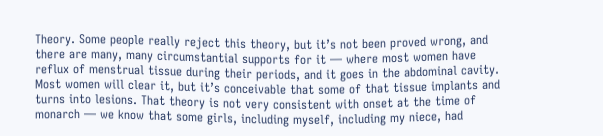Theory. Some people really reject this theory, but it’s not been proved wrong, and there are many, many circumstantial supports for it — where most women have reflux of menstrual tissue during their periods, and it goes in the abdominal cavity. Most women will clear it, but it’s conceivable that some of that tissue implants and turns into lesions. That theory is not very consistent with onset at the time of monarch — we know that some girls, including myself, including my niece, had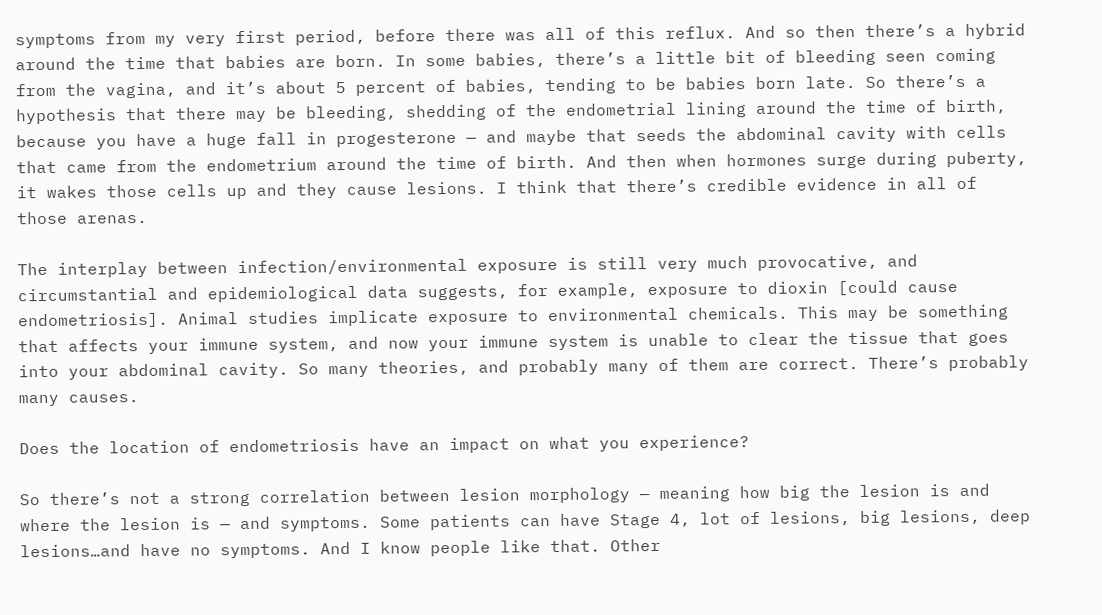symptoms from my very first period, before there was all of this reflux. And so then there’s a hybrid around the time that babies are born. In some babies, there’s a little bit of bleeding seen coming from the vagina, and it’s about 5 percent of babies, tending to be babies born late. So there’s a hypothesis that there may be bleeding, shedding of the endometrial lining around the time of birth, because you have a huge fall in progesterone — and maybe that seeds the abdominal cavity with cells that came from the endometrium around the time of birth. And then when hormones surge during puberty, it wakes those cells up and they cause lesions. I think that there’s credible evidence in all of those arenas.

The interplay between infection/environmental exposure is still very much provocative, and circumstantial and epidemiological data suggests, for example, exposure to dioxin [could cause endometriosis]. Animal studies implicate exposure to environmental chemicals. This may be something that affects your immune system, and now your immune system is unable to clear the tissue that goes into your abdominal cavity. So many theories, and probably many of them are correct. There’s probably many causes.

Does the location of endometriosis have an impact on what you experience?

So there’s not a strong correlation between lesion morphology — meaning how big the lesion is and where the lesion is — and symptoms. Some patients can have Stage 4, lot of lesions, big lesions, deep lesions…and have no symptoms. And I know people like that. Other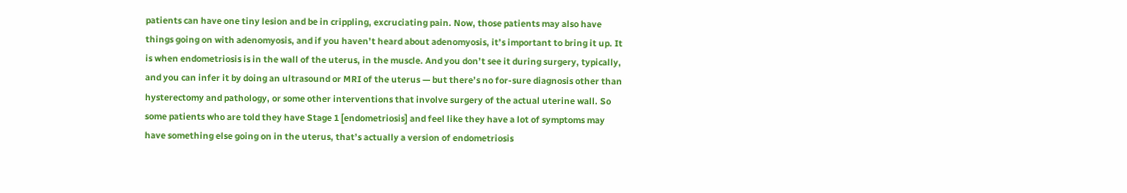patients can have one tiny lesion and be in crippling, excruciating pain. Now, those patients may also have things going on with adenomyosis, and if you haven’t heard about adenomyosis, it’s important to bring it up. It is when endometriosis is in the wall of the uterus, in the muscle. And you don’t see it during surgery, typically, and you can infer it by doing an ultrasound or MRI of the uterus — but there’s no for-sure diagnosis other than hysterectomy and pathology, or some other interventions that involve surgery of the actual uterine wall. So some patients who are told they have Stage 1 [endometriosis] and feel like they have a lot of symptoms may have something else going on in the uterus, that’s actually a version of endometriosis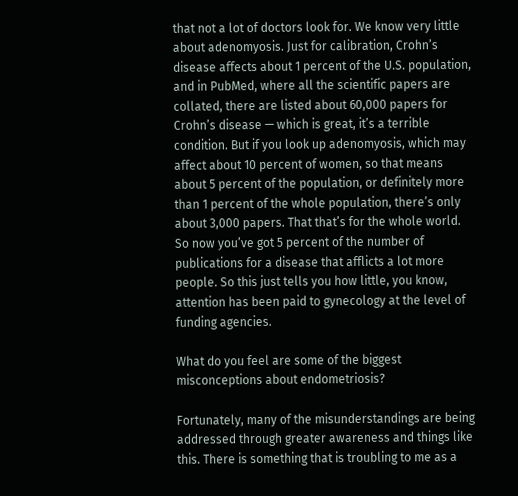that not a lot of doctors look for. We know very little about adenomyosis. Just for calibration, Crohn’s disease affects about 1 percent of the U.S. population, and in PubMed, where all the scientific papers are collated, there are listed about 60,000 papers for Crohn’s disease — which is great, it’s a terrible condition. But if you look up adenomyosis, which may affect about 10 percent of women, so that means about 5 percent of the population, or definitely more than 1 percent of the whole population, there’s only about 3,000 papers. That that’s for the whole world. So now you’ve got 5 percent of the number of publications for a disease that afflicts a lot more people. So this just tells you how little, you know, attention has been paid to gynecology at the level of funding agencies.

What do you feel are some of the biggest misconceptions about endometriosis?

Fortunately, many of the misunderstandings are being addressed through greater awareness and things like this. There is something that is troubling to me as a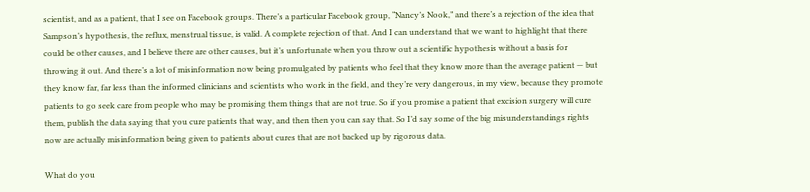scientist, and as a patient, that I see on Facebook groups. There’s a particular Facebook group, “Nancy’s Nook,” and there’s a rejection of the idea that Sampson’s hypothesis, the reflux, menstrual tissue, is valid. A complete rejection of that. And I can understand that we want to highlight that there could be other causes, and I believe there are other causes, but it’s unfortunate when you throw out a scientific hypothesis without a basis for throwing it out. And there’s a lot of misinformation now being promulgated by patients who feel that they know more than the average patient — but they know far, far less than the informed clinicians and scientists who work in the field, and they’re very dangerous, in my view, because they promote patients to go seek care from people who may be promising them things that are not true. So if you promise a patient that excision surgery will cure them, publish the data saying that you cure patients that way, and then then you can say that. So I’d say some of the big misunderstandings rights now are actually misinformation being given to patients about cures that are not backed up by rigorous data.

What do you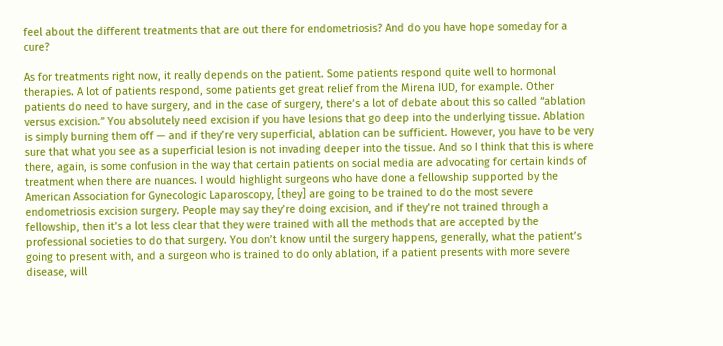feel about the different treatments that are out there for endometriosis? And do you have hope someday for a cure?

As for treatments right now, it really depends on the patient. Some patients respond quite well to hormonal therapies. A lot of patients respond, some patients get great relief from the Mirena IUD, for example. Other patients do need to have surgery, and in the case of surgery, there’s a lot of debate about this so called “ablation versus excision.” You absolutely need excision if you have lesions that go deep into the underlying tissue. Ablation is simply burning them off — and if they’re very superficial, ablation can be sufficient. However, you have to be very sure that what you see as a superficial lesion is not invading deeper into the tissue. And so I think that this is where there, again, is some confusion in the way that certain patients on social media are advocating for certain kinds of treatment when there are nuances. I would highlight surgeons who have done a fellowship supported by the American Association for Gynecologic Laparoscopy, [they] are going to be trained to do the most severe endometriosis excision surgery. People may say they’re doing excision, and if they’re not trained through a fellowship, then it’s a lot less clear that they were trained with all the methods that are accepted by the professional societies to do that surgery. You don’t know until the surgery happens, generally, what the patient’s going to present with, and a surgeon who is trained to do only ablation, if a patient presents with more severe disease, will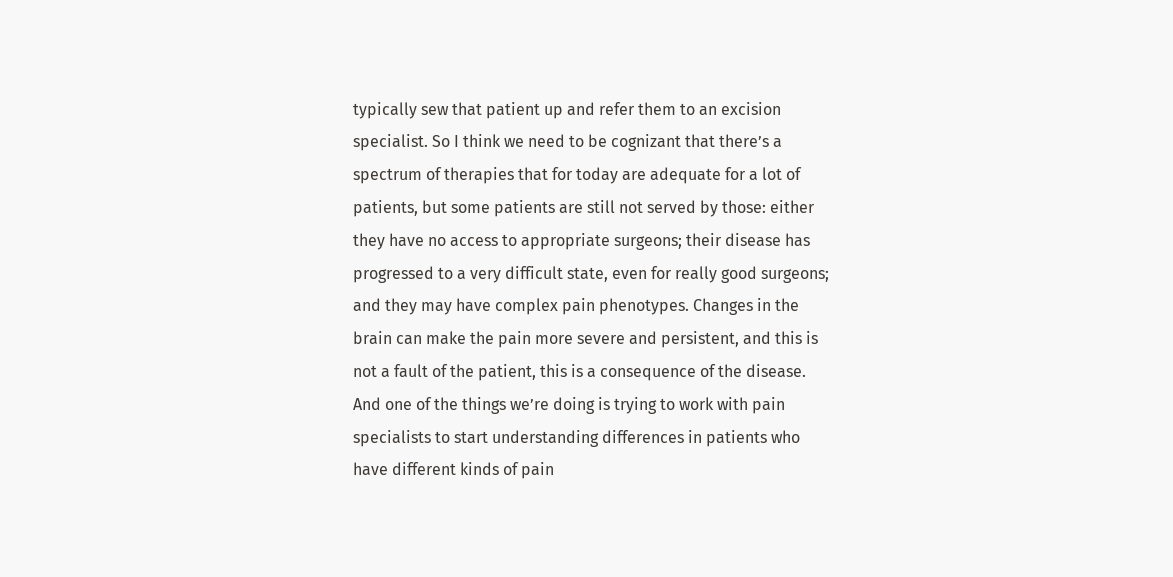typically sew that patient up and refer them to an excision specialist. So I think we need to be cognizant that there’s a spectrum of therapies that for today are adequate for a lot of patients, but some patients are still not served by those: either they have no access to appropriate surgeons; their disease has progressed to a very difficult state, even for really good surgeons; and they may have complex pain phenotypes. Changes in the brain can make the pain more severe and persistent, and this is not a fault of the patient, this is a consequence of the disease. And one of the things we’re doing is trying to work with pain specialists to start understanding differences in patients who have different kinds of pain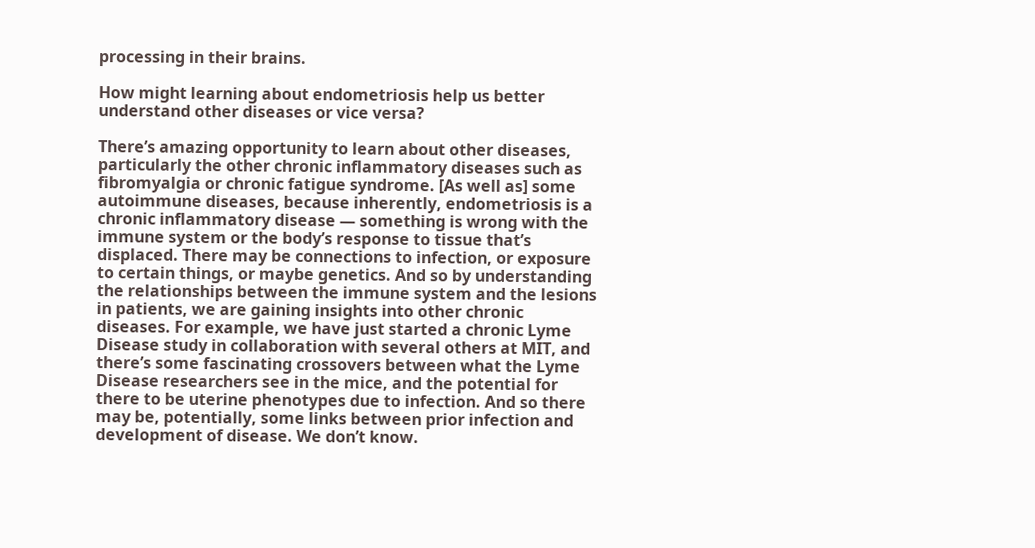processing in their brains.

How might learning about endometriosis help us better understand other diseases or vice versa?

There’s amazing opportunity to learn about other diseases, particularly the other chronic inflammatory diseases such as fibromyalgia or chronic fatigue syndrome. [As well as] some autoimmune diseases, because inherently, endometriosis is a chronic inflammatory disease — something is wrong with the immune system or the body’s response to tissue that’s displaced. There may be connections to infection, or exposure to certain things, or maybe genetics. And so by understanding the relationships between the immune system and the lesions in patients, we are gaining insights into other chronic diseases. For example, we have just started a chronic Lyme Disease study in collaboration with several others at MIT, and there’s some fascinating crossovers between what the Lyme Disease researchers see in the mice, and the potential for there to be uterine phenotypes due to infection. And so there may be, potentially, some links between prior infection and development of disease. We don’t know.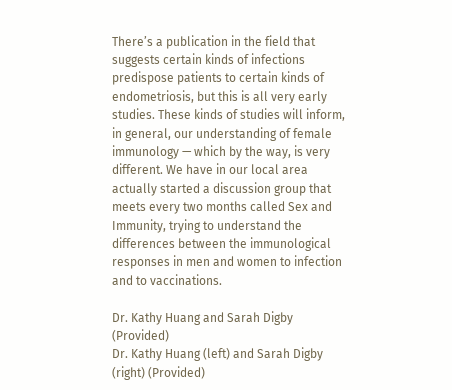There’s a publication in the field that suggests certain kinds of infections predispose patients to certain kinds of endometriosis, but this is all very early studies. These kinds of studies will inform, in general, our understanding of female immunology — which by the way, is very different. We have in our local area actually started a discussion group that meets every two months called Sex and Immunity, trying to understand the differences between the immunological responses in men and women to infection and to vaccinations.

Dr. Kathy Huang and Sarah Digby (Provided)
Dr. Kathy Huang (left) and Sarah Digby (right) (Provided)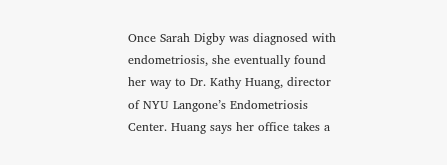Once Sarah Digby was diagnosed with endometriosis, she eventually found her way to Dr. Kathy Huang, director of NYU Langone’s Endometriosis Center. Huang says her office takes a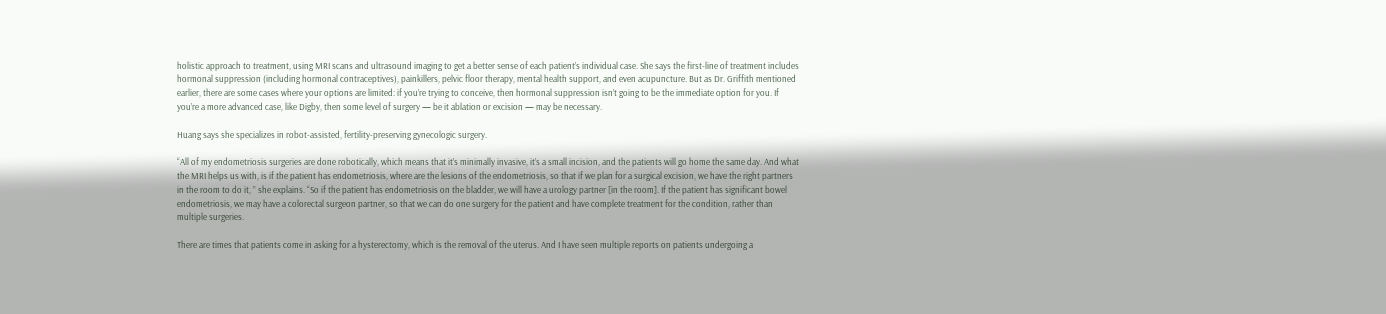holistic approach to treatment, using MRI scans and ultrasound imaging to get a better sense of each patient’s individual case. She says the first-line of treatment includes hormonal suppression (including hormonal contraceptives), painkillers, pelvic floor therapy, mental health support, and even acupuncture. But as Dr. Griffith mentioned earlier, there are some cases where your options are limited: if you’re trying to conceive, then hormonal suppression isn’t going to be the immediate option for you. If you’re a more advanced case, like Digby, then some level of surgery — be it ablation or excision — may be necessary.

Huang says she specializes in robot-assisted, fertility-preserving gynecologic surgery.

“All of my endometriosis surgeries are done robotically, which means that it’s minimally invasive, it’s a small incision, and the patients will go home the same day. And what the MRI helps us with, is if the patient has endometriosis, where are the lesions of the endometriosis, so that if we plan for a surgical excision, we have the right partners in the room to do it, ” she explains. “So if the patient has endometriosis on the bladder, we will have a urology partner [in the room]. If the patient has significant bowel endometriosis, we may have a colorectal surgeon partner, so that we can do one surgery for the patient and have complete treatment for the condition, rather than multiple surgeries.

There are times that patients come in asking for a hysterectomy, which is the removal of the uterus. And I have seen multiple reports on patients undergoing a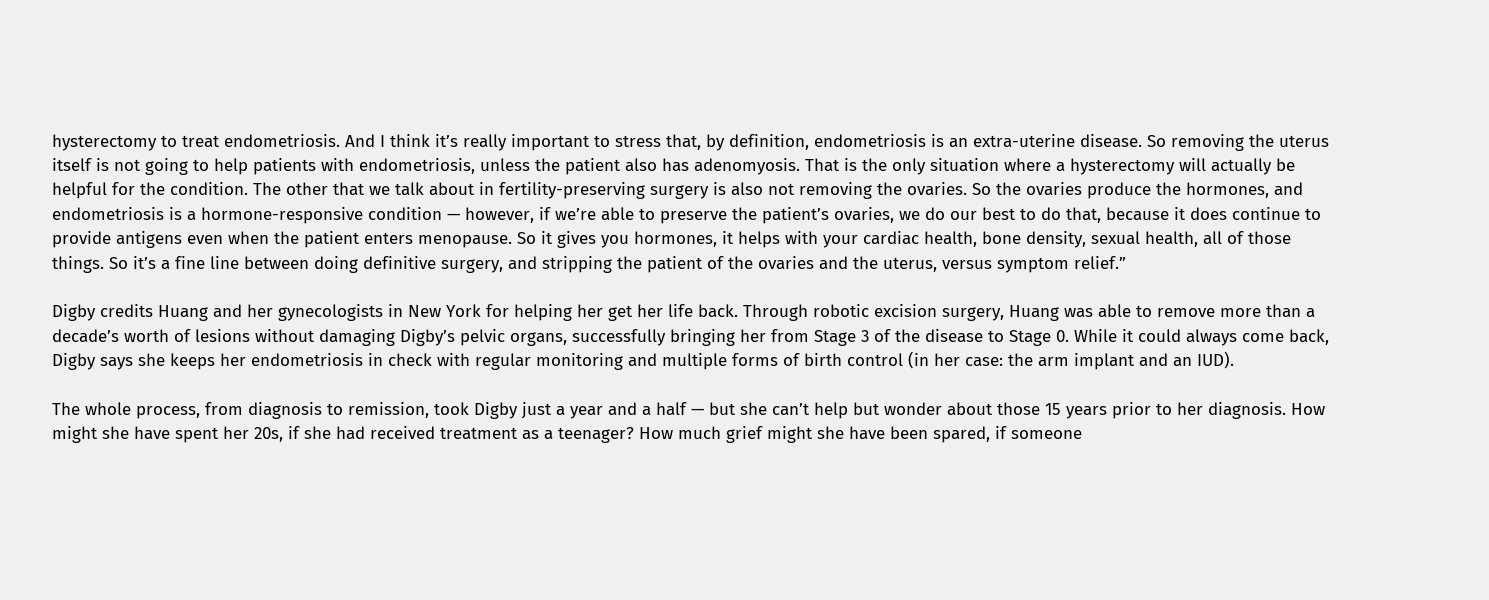hysterectomy to treat endometriosis. And I think it’s really important to stress that, by definition, endometriosis is an extra-uterine disease. So removing the uterus itself is not going to help patients with endometriosis, unless the patient also has adenomyosis. That is the only situation where a hysterectomy will actually be helpful for the condition. The other that we talk about in fertility-preserving surgery is also not removing the ovaries. So the ovaries produce the hormones, and endometriosis is a hormone-responsive condition — however, if we’re able to preserve the patient’s ovaries, we do our best to do that, because it does continue to provide antigens even when the patient enters menopause. So it gives you hormones, it helps with your cardiac health, bone density, sexual health, all of those things. So it’s a fine line between doing definitive surgery, and stripping the patient of the ovaries and the uterus, versus symptom relief.”

Digby credits Huang and her gynecologists in New York for helping her get her life back. Through robotic excision surgery, Huang was able to remove more than a decade’s worth of lesions without damaging Digby’s pelvic organs, successfully bringing her from Stage 3 of the disease to Stage 0. While it could always come back, Digby says she keeps her endometriosis in check with regular monitoring and multiple forms of birth control (in her case: the arm implant and an IUD).

The whole process, from diagnosis to remission, took Digby just a year and a half — but she can’t help but wonder about those 15 years prior to her diagnosis. How might she have spent her 20s, if she had received treatment as a teenager? How much grief might she have been spared, if someone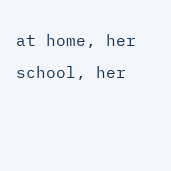at home, her school, her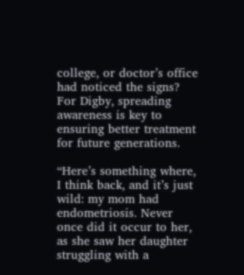college, or doctor’s office had noticed the signs? For Digby, spreading awareness is key to ensuring better treatment for future generations.

“Here’s something where, I think back, and it’s just wild: my mom had endometriosis. Never once did it occur to her, as she saw her daughter struggling with a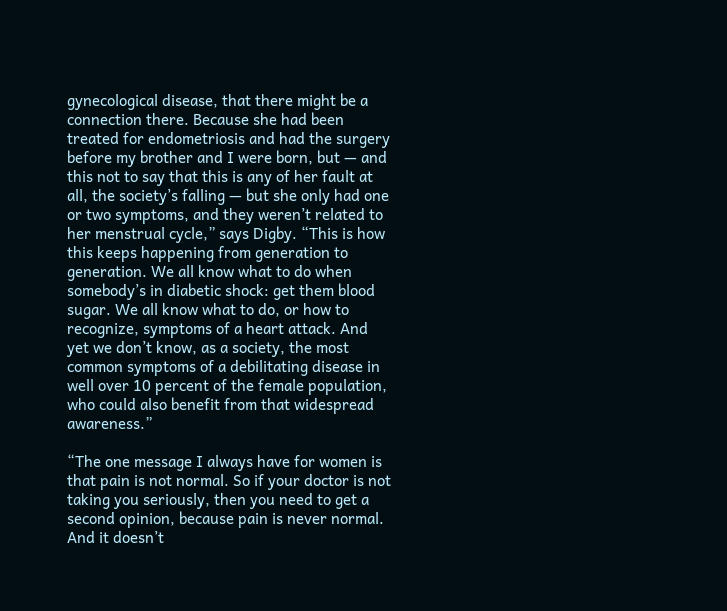gynecological disease, that there might be a connection there. Because she had been treated for endometriosis and had the surgery before my brother and I were born, but — and this not to say that this is any of her fault at all, the society’s falling — but she only had one or two symptoms, and they weren’t related to her menstrual cycle,” says Digby. “This is how this keeps happening from generation to generation. We all know what to do when somebody’s in diabetic shock: get them blood sugar. We all know what to do, or how to recognize, symptoms of a heart attack. And yet we don’t know, as a society, the most common symptoms of a debilitating disease in well over 10 percent of the female population, who could also benefit from that widespread awareness.”

“The one message I always have for women is that pain is not normal. So if your doctor is not taking you seriously, then you need to get a second opinion, because pain is never normal. And it doesn’t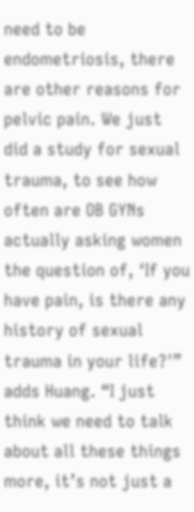need to be endometriosis, there are other reasons for pelvic pain. We just did a study for sexual trauma, to see how often are OB GYNs actually asking women the question of, ‘If you have pain, is there any history of sexual trauma in your life?'” adds Huang. “I just think we need to talk about all these things more, it’s not just a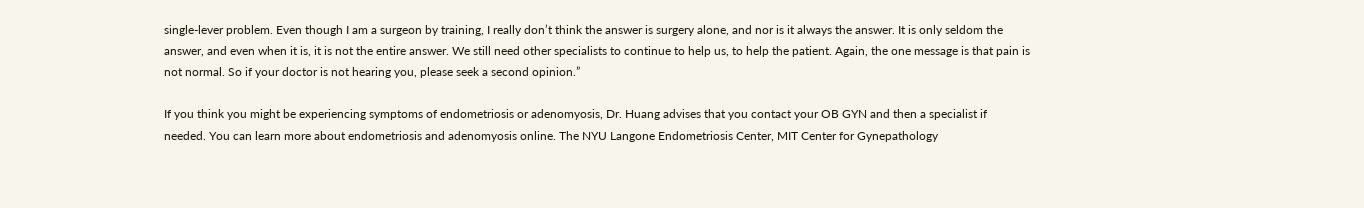single-lever problem. Even though I am a surgeon by training, I really don’t think the answer is surgery alone, and nor is it always the answer. It is only seldom the answer, and even when it is, it is not the entire answer. We still need other specialists to continue to help us, to help the patient. Again, the one message is that pain is not normal. So if your doctor is not hearing you, please seek a second opinion.”

If you think you might be experiencing symptoms of endometriosis or adenomyosis, Dr. Huang advises that you contact your OB GYN and then a specialist if needed. You can learn more about endometriosis and adenomyosis online. The NYU Langone Endometriosis Center, MIT Center for Gynepathology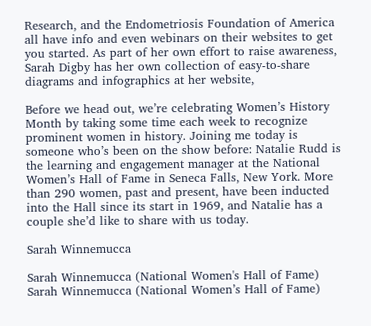Research, and the Endometriosis Foundation of America all have info and even webinars on their websites to get you started. As part of her own effort to raise awareness, Sarah Digby has her own collection of easy-to-share diagrams and infographics at her website,

Before we head out, we’re celebrating Women’s History Month by taking some time each week to recognize prominent women in history. Joining me today is someone who’s been on the show before: Natalie Rudd is the learning and engagement manager at the National Women’s Hall of Fame in Seneca Falls, New York. More than 290 women, past and present, have been inducted into the Hall since its start in 1969, and Natalie has a couple she’d like to share with us today.

Sarah Winnemucca

Sarah Winnemucca (National Women's Hall of Fame)
Sarah Winnemucca (National Women’s Hall of Fame)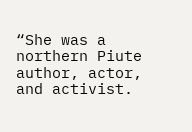“She was a northern Piute author, actor, and activist.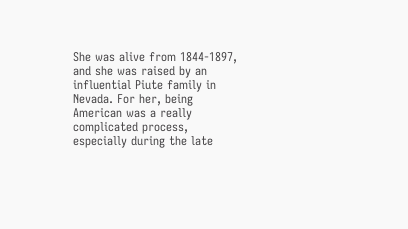She was alive from 1844-1897, and she was raised by an influential Piute family in Nevada. For her, being American was a really complicated process, especially during the late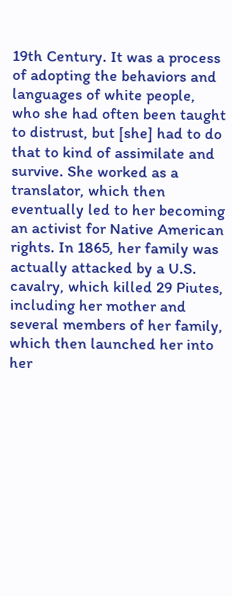19th Century. It was a process of adopting the behaviors and languages of white people, who she had often been taught to distrust, but [she] had to do that to kind of assimilate and survive. She worked as a translator, which then eventually led to her becoming an activist for Native American rights. In 1865, her family was actually attacked by a U.S. cavalry, which killed 29 Piutes, including her mother and several members of her family, which then launched her into her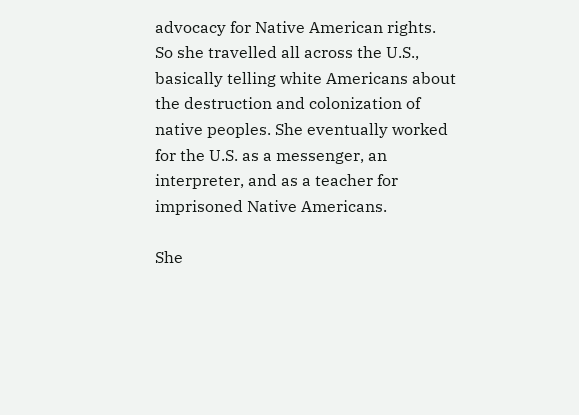advocacy for Native American rights. So she travelled all across the U.S., basically telling white Americans about the destruction and colonization of native peoples. She eventually worked for the U.S. as a messenger, an interpreter, and as a teacher for imprisoned Native Americans.

She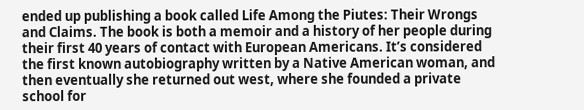ended up publishing a book called Life Among the Piutes: Their Wrongs and Claims. The book is both a memoir and a history of her people during their first 40 years of contact with European Americans. It’s considered the first known autobiography written by a Native American woman, and then eventually she returned out west, where she founded a private school for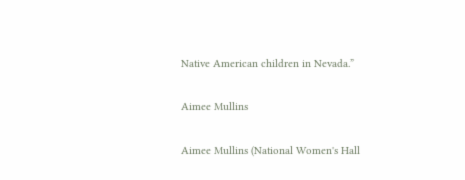Native American children in Nevada.”

Aimee Mullins

Aimee Mullins (National Women's Hall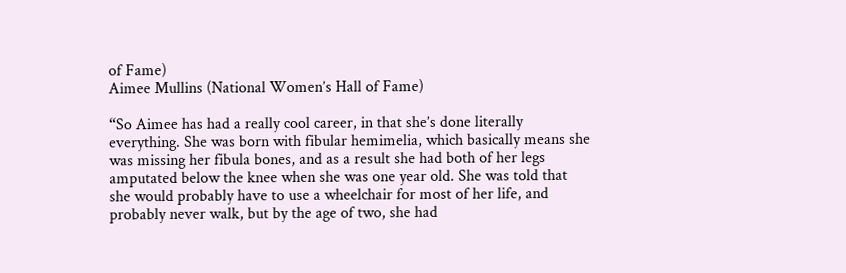of Fame)
Aimee Mullins (National Women’s Hall of Fame)

“So Aimee has had a really cool career, in that she’s done literally everything. She was born with fibular hemimelia, which basically means she was missing her fibula bones, and as a result she had both of her legs amputated below the knee when she was one year old. She was told that she would probably have to use a wheelchair for most of her life, and probably never walk, but by the age of two, she had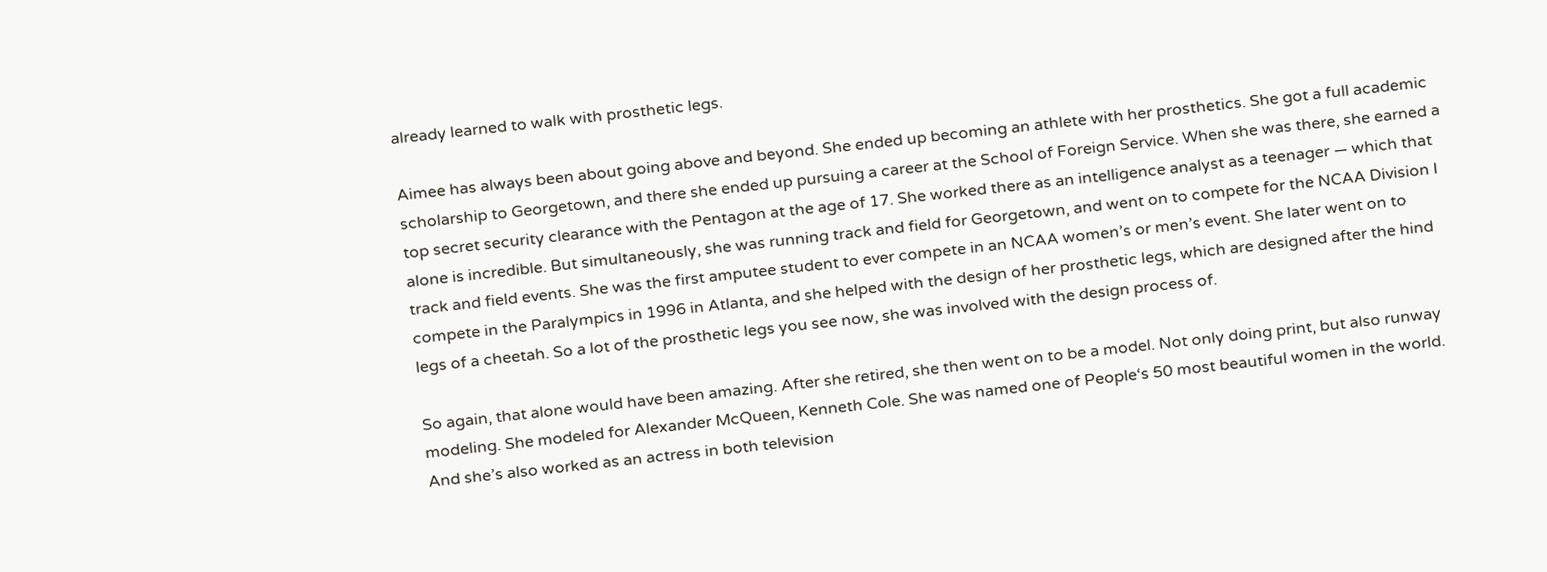already learned to walk with prosthetic legs.

Aimee has always been about going above and beyond. She ended up becoming an athlete with her prosthetics. She got a full academic scholarship to Georgetown, and there she ended up pursuing a career at the School of Foreign Service. When she was there, she earned a top secret security clearance with the Pentagon at the age of 17. She worked there as an intelligence analyst as a teenager — which that alone is incredible. But simultaneously, she was running track and field for Georgetown, and went on to compete for the NCAA Division I track and field events. She was the first amputee student to ever compete in an NCAA women’s or men’s event. She later went on to compete in the Paralympics in 1996 in Atlanta, and she helped with the design of her prosthetic legs, which are designed after the hind legs of a cheetah. So a lot of the prosthetic legs you see now, she was involved with the design process of.

So again, that alone would have been amazing. After she retired, she then went on to be a model. Not only doing print, but also runway modeling. She modeled for Alexander McQueen, Kenneth Cole. She was named one of People‘s 50 most beautiful women in the world. And she’s also worked as an actress in both television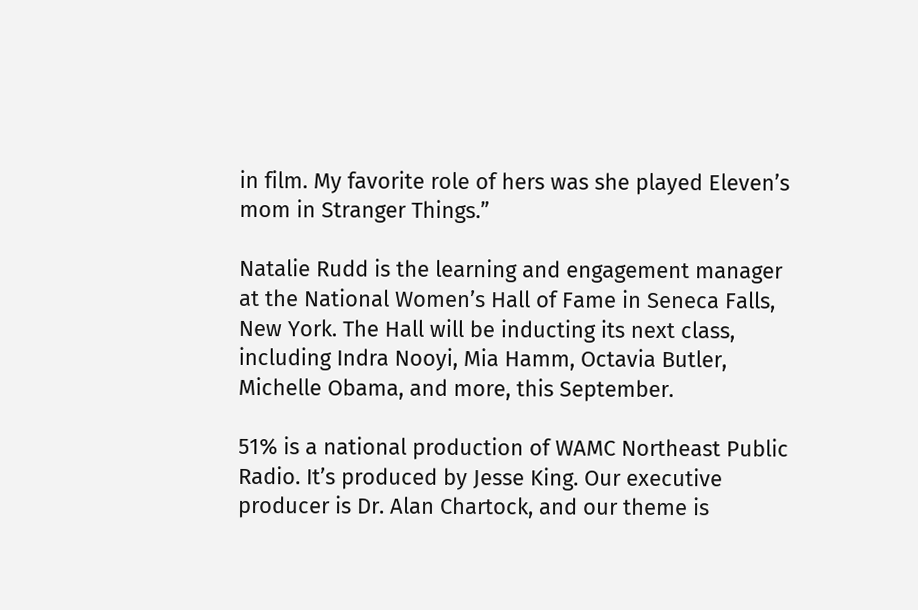in film. My favorite role of hers was she played Eleven’s mom in Stranger Things.”

Natalie Rudd is the learning and engagement manager at the National Women’s Hall of Fame in Seneca Falls, New York. The Hall will be inducting its next class, including Indra Nooyi, Mia Hamm, Octavia Butler, Michelle Obama, and more, this September.

51% is a national production of WAMC Northeast Public Radio. It’s produced by Jesse King. Our executive producer is Dr. Alan Chartock, and our theme is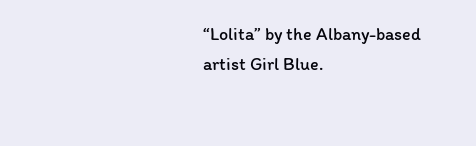“Lolita” by the Albany-based artist Girl Blue.